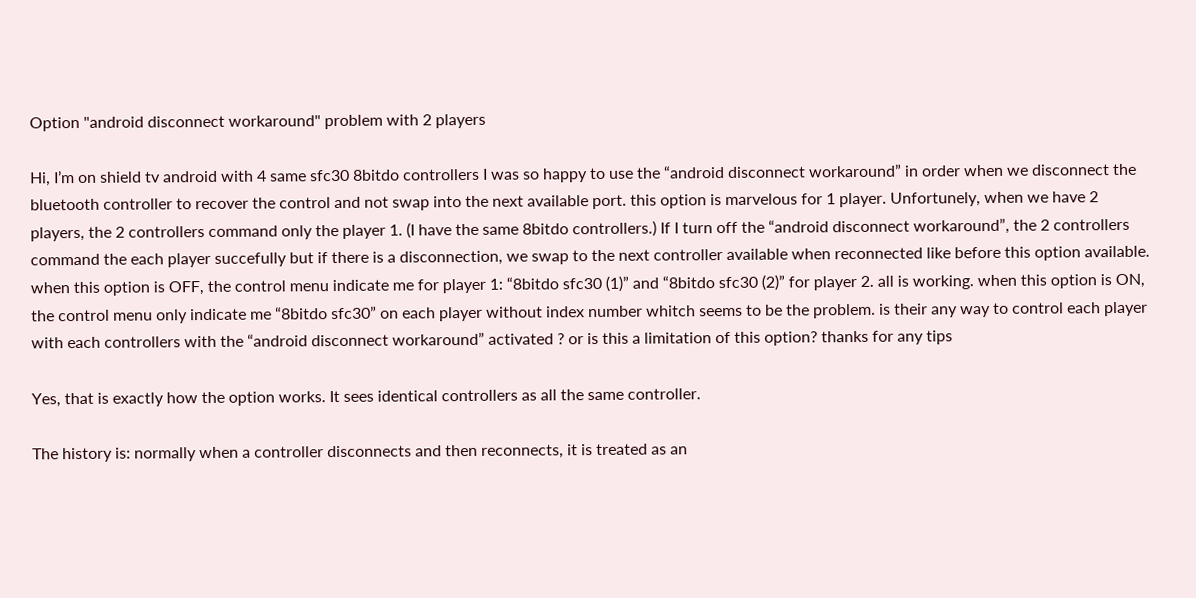Option "android disconnect workaround" problem with 2 players

Hi, I’m on shield tv android with 4 same sfc30 8bitdo controllers I was so happy to use the “android disconnect workaround” in order when we disconnect the bluetooth controller to recover the control and not swap into the next available port. this option is marvelous for 1 player. Unfortunely, when we have 2 players, the 2 controllers command only the player 1. (I have the same 8bitdo controllers.) If I turn off the “android disconnect workaround”, the 2 controllers command the each player succefully but if there is a disconnection, we swap to the next controller available when reconnected like before this option available. when this option is OFF, the control menu indicate me for player 1: “8bitdo sfc30 (1)” and “8bitdo sfc30 (2)” for player 2. all is working. when this option is ON, the control menu only indicate me “8bitdo sfc30” on each player without index number whitch seems to be the problem. is their any way to control each player with each controllers with the “android disconnect workaround” activated ? or is this a limitation of this option? thanks for any tips

Yes, that is exactly how the option works. It sees identical controllers as all the same controller.

The history is: normally when a controller disconnects and then reconnects, it is treated as an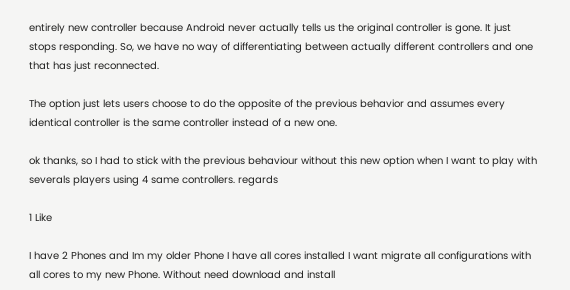entirely new controller because Android never actually tells us the original controller is gone. It just stops responding. So, we have no way of differentiating between actually different controllers and one that has just reconnected.

The option just lets users choose to do the opposite of the previous behavior and assumes every identical controller is the same controller instead of a new one.

ok thanks, so I had to stick with the previous behaviour without this new option when I want to play with severals players using 4 same controllers. regards

1 Like

I have 2 Phones and Im my older Phone I have all cores installed I want migrate all configurations with all cores to my new Phone. Without need download and install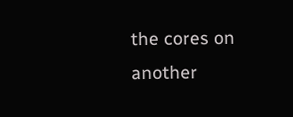the cores on another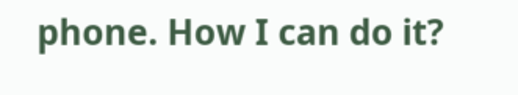phone. How I can do it?